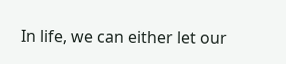In life, we can either let our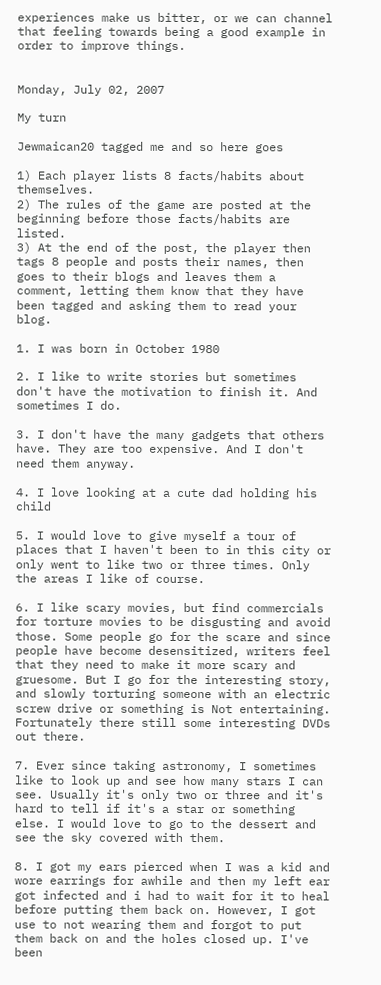experiences make us bitter, or we can channel that feeling towards being a good example in order to improve things.


Monday, July 02, 2007

My turn

Jewmaican20 tagged me and so here goes

1) Each player lists 8 facts/habits about themselves.
2) The rules of the game are posted at the beginning before those facts/habits are listed.
3) At the end of the post, the player then tags 8 people and posts their names, then goes to their blogs and leaves them a comment, letting them know that they have been tagged and asking them to read your blog.

1. I was born in October 1980

2. I like to write stories but sometimes don't have the motivation to finish it. And sometimes I do.

3. I don't have the many gadgets that others have. They are too expensive. And I don't need them anyway.

4. I love looking at a cute dad holding his child

5. I would love to give myself a tour of places that I haven't been to in this city or only went to like two or three times. Only the areas I like of course.

6. I like scary movies, but find commercials for torture movies to be disgusting and avoid those. Some people go for the scare and since people have become desensitized, writers feel that they need to make it more scary and gruesome. But I go for the interesting story, and slowly torturing someone with an electric screw drive or something is Not entertaining. Fortunately there still some interesting DVDs out there.

7. Ever since taking astronomy, I sometimes like to look up and see how many stars I can see. Usually it's only two or three and it's hard to tell if it's a star or something else. I would love to go to the dessert and see the sky covered with them.

8. I got my ears pierced when I was a kid and wore earrings for awhile and then my left ear got infected and i had to wait for it to heal before putting them back on. However, I got use to not wearing them and forgot to put them back on and the holes closed up. I've been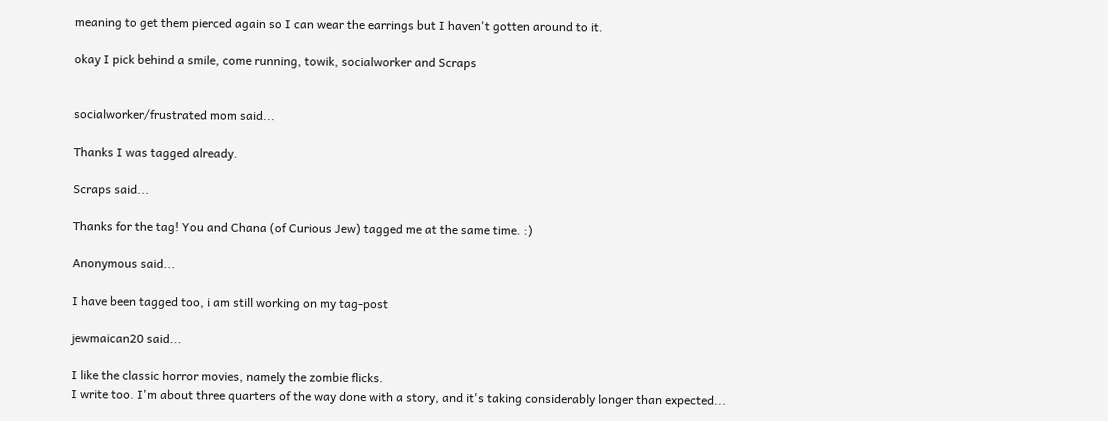meaning to get them pierced again so I can wear the earrings but I haven't gotten around to it.

okay I pick behind a smile, come running, towik, socialworker and Scraps


socialworker/frustrated mom said...

Thanks I was tagged already.

Scraps said...

Thanks for the tag! You and Chana (of Curious Jew) tagged me at the same time. :)

Anonymous said...

I have been tagged too, i am still working on my tag-post

jewmaican20 said...

I like the classic horror movies, namely the zombie flicks.
I write too. I'm about three quarters of the way done with a story, and it's taking considerably longer than expected...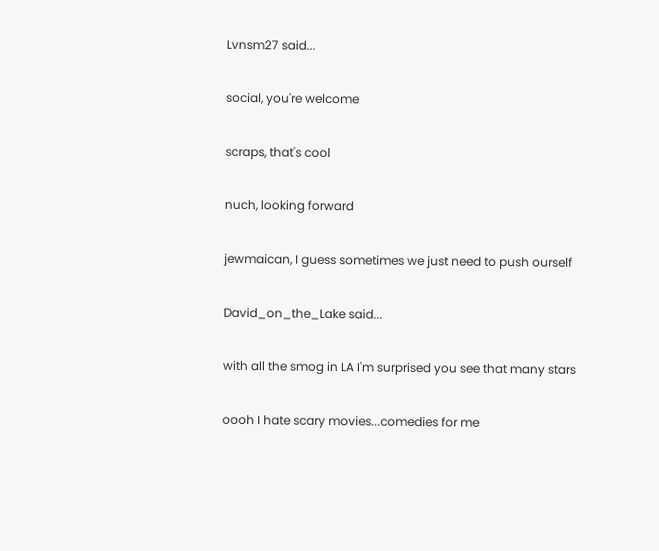Lvnsm27 said...

social, you're welcome

scraps, that's cool

nuch, looking forward

jewmaican, I guess sometimes we just need to push ourself

David_on_the_Lake said...

with all the smog in LA I'm surprised you see that many stars

oooh I hate scary movies...comedies for me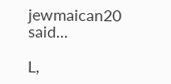jewmaican20 said...

L,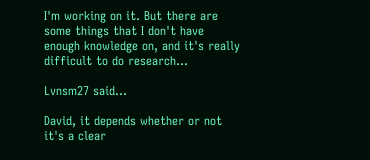I'm working on it. But there are some things that I don't have enough knowledge on, and it's really difficult to do research...

Lvnsm27 said...

David, it depends whether or not it's a clear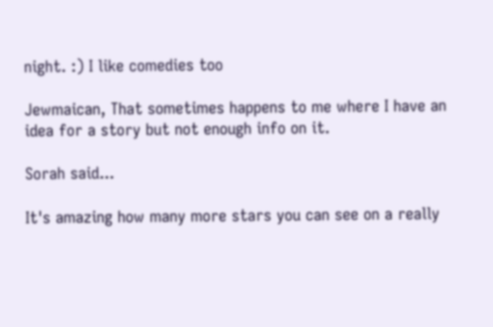night. :) I like comedies too

Jewmaican, That sometimes happens to me where I have an idea for a story but not enough info on it.

Sorah said...

It's amazing how many more stars you can see on a really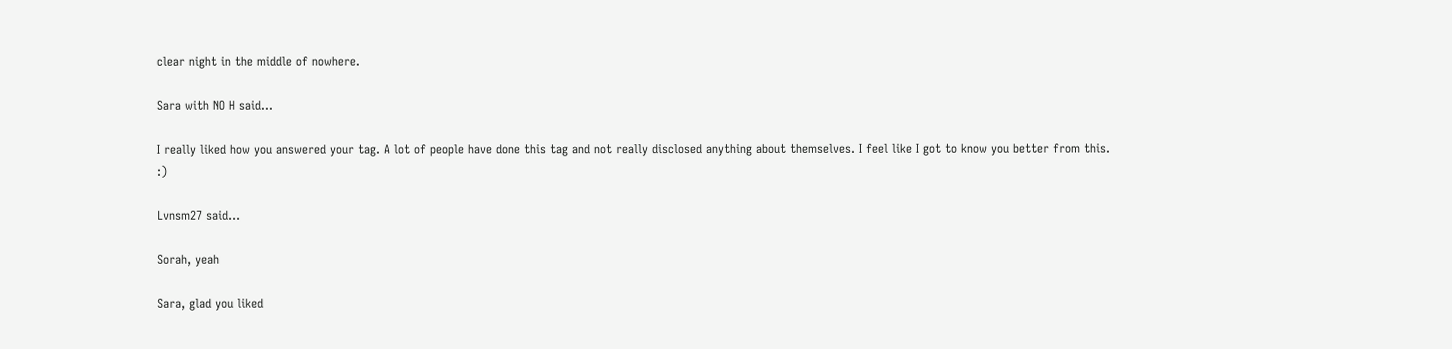clear night in the middle of nowhere.

Sara with NO H said...

I really liked how you answered your tag. A lot of people have done this tag and not really disclosed anything about themselves. I feel like I got to know you better from this. :)

Lvnsm27 said...

Sorah, yeah

Sara, glad you liked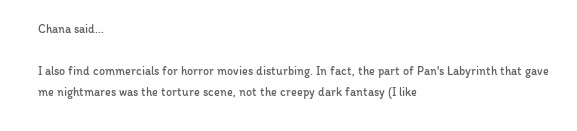Chana said...

I also find commercials for horror movies disturbing. In fact, the part of Pan's Labyrinth that gave me nightmares was the torture scene, not the creepy dark fantasy (I like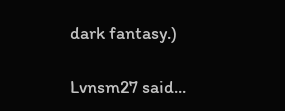dark fantasy.)

Lvnsm27 said...